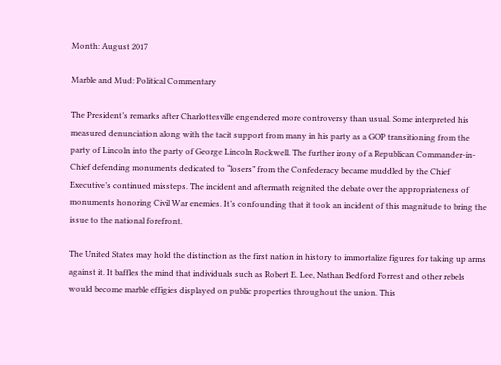Month: August 2017

Marble and Mud: Political Commentary

The President’s remarks after Charlottesville engendered more controversy than usual. Some interpreted his measured denunciation along with the tacit support from many in his party as a GOP transitioning from the party of Lincoln into the party of George Lincoln Rockwell. The further irony of a Republican Commander-in-Chief defending monuments dedicated to “losers” from the Confederacy became muddled by the Chief Executive’s continued missteps. The incident and aftermath reignited the debate over the appropriateness of monuments honoring Civil War enemies. It’s confounding that it took an incident of this magnitude to bring the issue to the national forefront.

The United States may hold the distinction as the first nation in history to immortalize figures for taking up arms against it. It baffles the mind that individuals such as Robert E. Lee, Nathan Bedford Forrest and other rebels would become marble effigies displayed on public properties throughout the union. This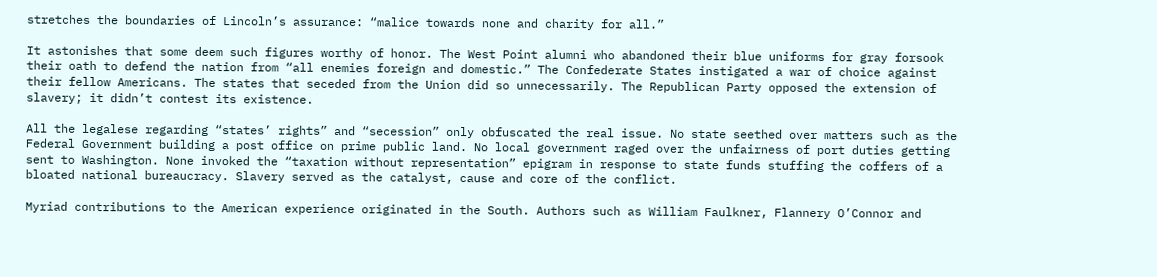stretches the boundaries of Lincoln’s assurance: “malice towards none and charity for all.”

It astonishes that some deem such figures worthy of honor. The West Point alumni who abandoned their blue uniforms for gray forsook their oath to defend the nation from “all enemies foreign and domestic.” The Confederate States instigated a war of choice against their fellow Americans. The states that seceded from the Union did so unnecessarily. The Republican Party opposed the extension of slavery; it didn’t contest its existence.

All the legalese regarding “states’ rights” and “secession” only obfuscated the real issue. No state seethed over matters such as the Federal Government building a post office on prime public land. No local government raged over the unfairness of port duties getting sent to Washington. None invoked the “taxation without representation” epigram in response to state funds stuffing the coffers of a bloated national bureaucracy. Slavery served as the catalyst, cause and core of the conflict.

Myriad contributions to the American experience originated in the South. Authors such as William Faulkner, Flannery O’Connor and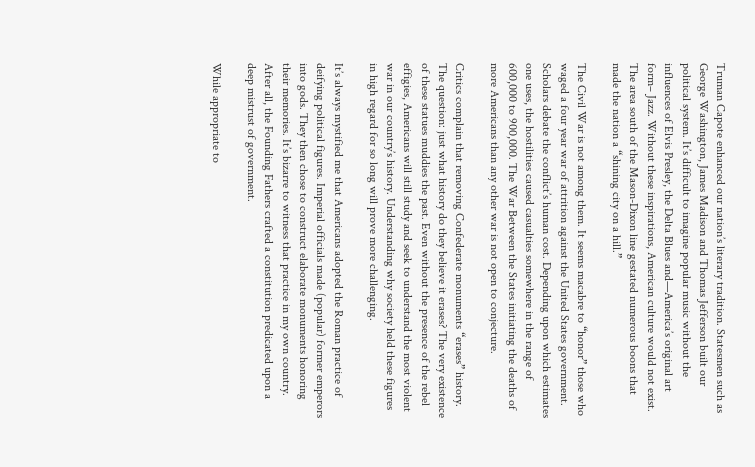Truman Capote enhanced our nation’s literary tradition. Statesmen such as George Washington, James Madison and Thomas Jefferson built our political system. It’s difficult to imagine popular music without the influences of Elvis Presley, the Delta Blues and—America’s original art form– Jazz. Without these inspirations, American culture would not exist. The area south of the Mason-Dixon line gestated numerous boons that made the nation a “shining city on a hill.”

The Civil War is not among them. It seems macabre to “honor” those who waged a four year war of attrition against the United States government. Scholars debate the conflict’s human cost. Depending upon which estimates one uses, the hostilities caused casualties somewhere in the range of 600,000 to 900,000. The War Between the States initiating the deaths of more Americans than any other war is not open to conjecture.

Critics complain that removing Confederate monuments “erases” history. The question: just what history do they believe it erases? The very existence of these statues muddies the past. Even without the presence of the rebel effigies, Americans will still study and seek to understand the most violent war in our country’s history. Understanding why society held these figures in high regard for so long will prove more challenging.

It’s always mystified me that Americans adopted the Roman practice of deifying political figures. Imperial officials made (popular) former emperors into gods. They then chose to construct elaborate monuments honoring their memories. It’s bizarre to witness that practice in my own country. After all, the Founding Fathers crafted a constitution predicated upon a deep mistrust of government.

While appropriate to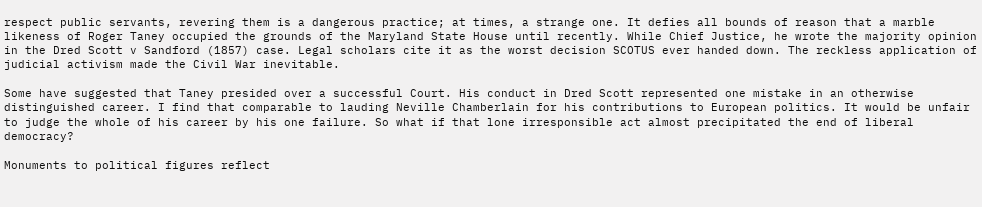respect public servants, revering them is a dangerous practice; at times, a strange one. It defies all bounds of reason that a marble likeness of Roger Taney occupied the grounds of the Maryland State House until recently. While Chief Justice, he wrote the majority opinion in the Dred Scott v Sandford (1857) case. Legal scholars cite it as the worst decision SCOTUS ever handed down. The reckless application of judicial activism made the Civil War inevitable.

Some have suggested that Taney presided over a successful Court. His conduct in Dred Scott represented one mistake in an otherwise distinguished career. I find that comparable to lauding Neville Chamberlain for his contributions to European politics. It would be unfair to judge the whole of his career by his one failure. So what if that lone irresponsible act almost precipitated the end of liberal democracy?

Monuments to political figures reflect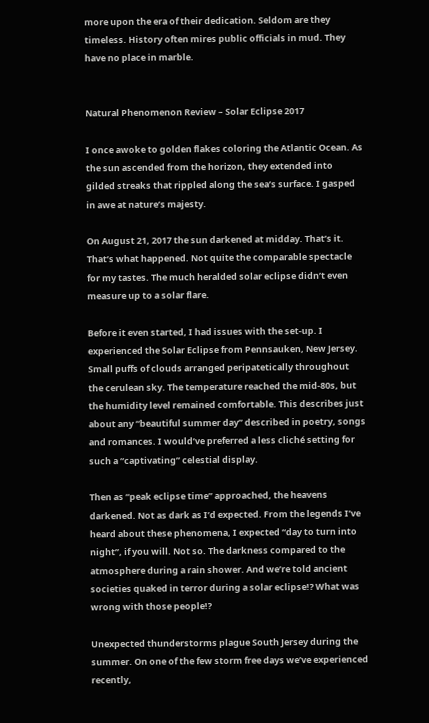more upon the era of their dedication. Seldom are they timeless. History often mires public officials in mud. They have no place in marble.


Natural Phenomenon Review – Solar Eclipse 2017

I once awoke to golden flakes coloring the Atlantic Ocean. As the sun ascended from the horizon, they extended into gilded streaks that rippled along the sea’s surface. I gasped in awe at nature’s majesty.

On August 21, 2017 the sun darkened at midday. That’s it. That’s what happened. Not quite the comparable spectacle for my tastes. The much heralded solar eclipse didn’t even measure up to a solar flare.

Before it even started, I had issues with the set-up. I experienced the Solar Eclipse from Pennsauken, New Jersey. Small puffs of clouds arranged peripatetically throughout the cerulean sky. The temperature reached the mid-80s, but the humidity level remained comfortable. This describes just about any “beautiful summer day” described in poetry, songs and romances. I would’ve preferred a less cliché setting for such a “captivating” celestial display.

Then as “peak eclipse time” approached, the heavens darkened. Not as dark as I’d expected. From the legends I’ve heard about these phenomena, I expected “day to turn into night”, if you will. Not so. The darkness compared to the atmosphere during a rain shower. And we’re told ancient societies quaked in terror during a solar eclipse!? What was wrong with those people!?

Unexpected thunderstorms plague South Jersey during the summer. On one of the few storm free days we’ve experienced recently,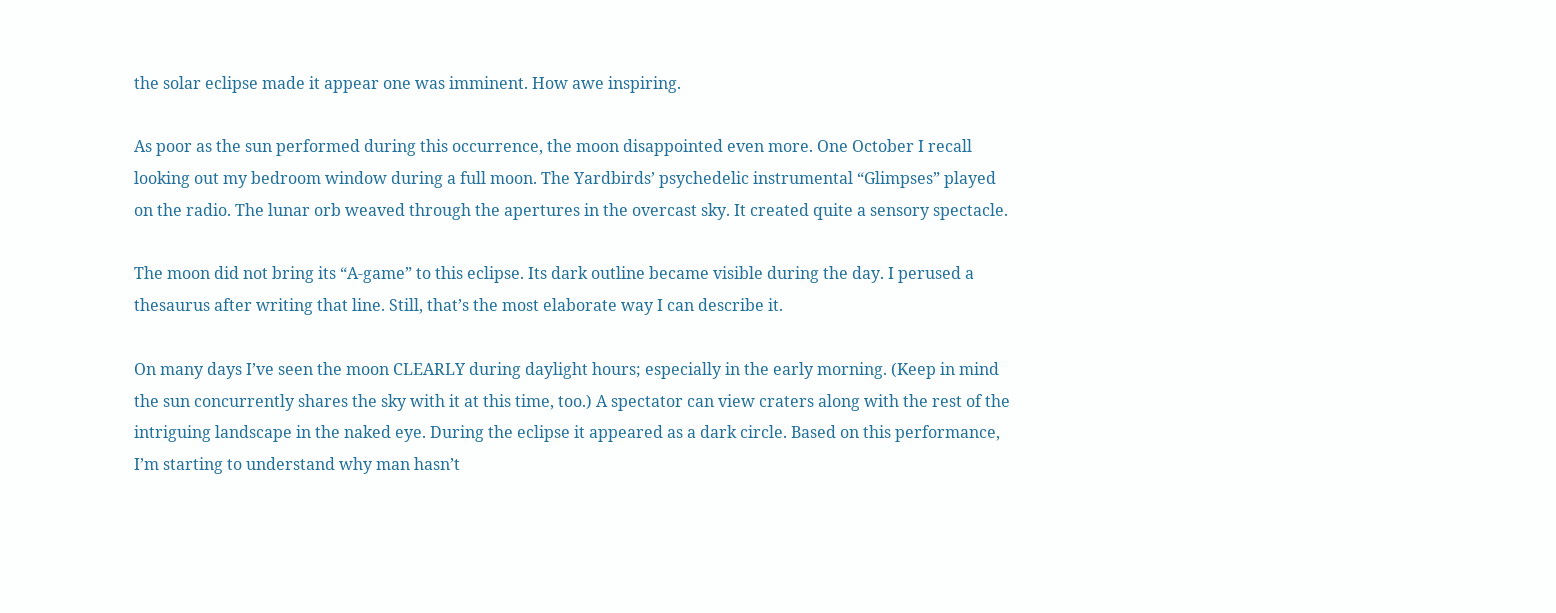the solar eclipse made it appear one was imminent. How awe inspiring.

As poor as the sun performed during this occurrence, the moon disappointed even more. One October I recall looking out my bedroom window during a full moon. The Yardbirds’ psychedelic instrumental “Glimpses” played on the radio. The lunar orb weaved through the apertures in the overcast sky. It created quite a sensory spectacle.

The moon did not bring its “A-game” to this eclipse. Its dark outline became visible during the day. I perused a thesaurus after writing that line. Still, that’s the most elaborate way I can describe it.

On many days I’ve seen the moon CLEARLY during daylight hours; especially in the early morning. (Keep in mind the sun concurrently shares the sky with it at this time, too.) A spectator can view craters along with the rest of the intriguing landscape in the naked eye. During the eclipse it appeared as a dark circle. Based on this performance, I’m starting to understand why man hasn’t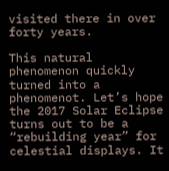visited there in over forty years.

This natural phenomenon quickly turned into a phenomenot. Let’s hope the 2017 Solar Eclipse turns out to be a “rebuilding year” for celestial displays. It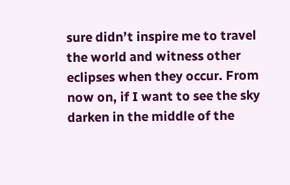sure didn’t inspire me to travel the world and witness other eclipses when they occur. From now on, if I want to see the sky darken in the middle of the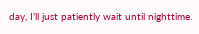day, I’ll just patiently wait until nighttime.